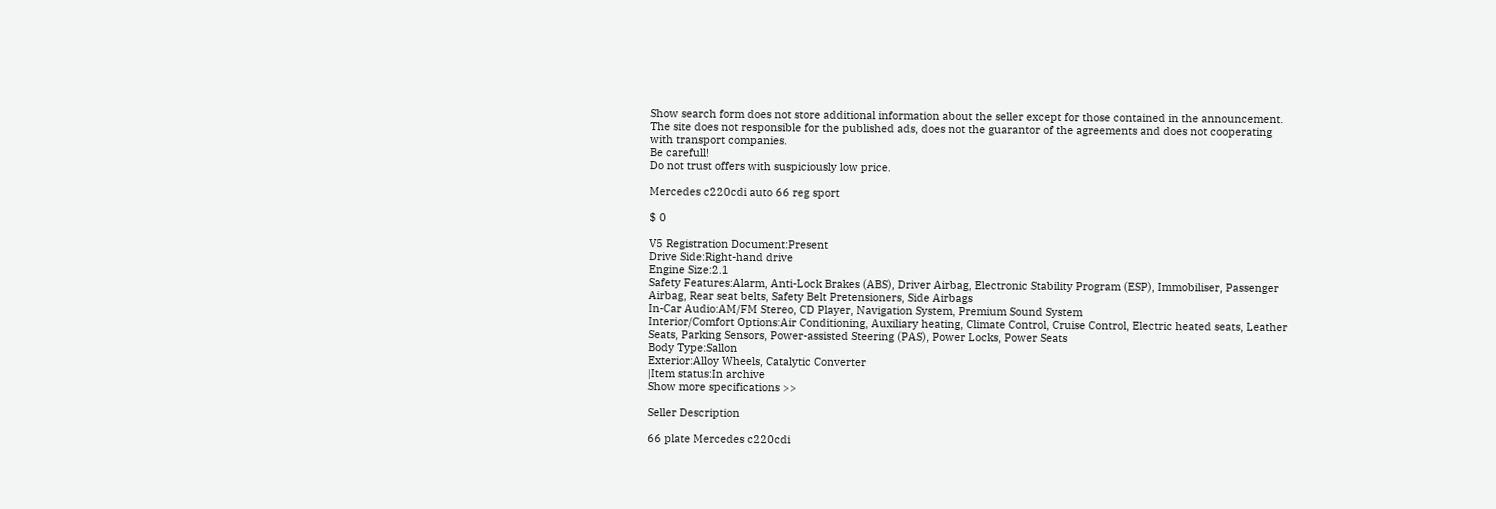Show search form does not store additional information about the seller except for those contained in the announcement. The site does not responsible for the published ads, does not the guarantor of the agreements and does not cooperating with transport companies.
Be carefull!
Do not trust offers with suspiciously low price.

Mercedes c220cdi auto 66 reg sport

$ 0

V5 Registration Document:Present
Drive Side:Right-hand drive
Engine Size:2.1
Safety Features:Alarm, Anti-Lock Brakes (ABS), Driver Airbag, Electronic Stability Program (ESP), Immobiliser, Passenger Airbag, Rear seat belts, Safety Belt Pretensioners, Side Airbags
In-Car Audio:AM/FM Stereo, CD Player, Navigation System, Premium Sound System
Interior/Comfort Options:Air Conditioning, Auxiliary heating, Climate Control, Cruise Control, Electric heated seats, Leather Seats, Parking Sensors, Power-assisted Steering (PAS), Power Locks, Power Seats
Body Type:Sallon
Exterior:Alloy Wheels, Catalytic Converter
|Item status:In archive
Show more specifications >>

Seller Description

66 plate Mercedes c220cdi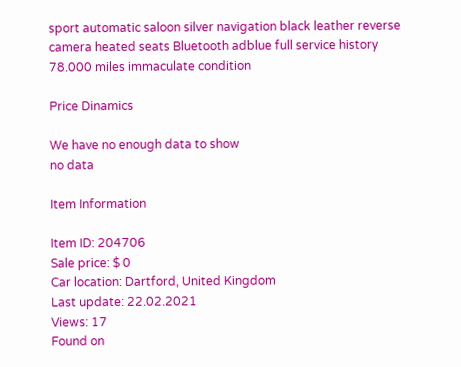sport automatic saloon silver navigation black leather reverse camera heated seats Bluetooth adblue full service history 78.000 miles immaculate condition

Price Dinamics

We have no enough data to show
no data

Item Information

Item ID: 204706
Sale price: $ 0
Car location: Dartford, United Kingdom
Last update: 22.02.2021
Views: 17
Found on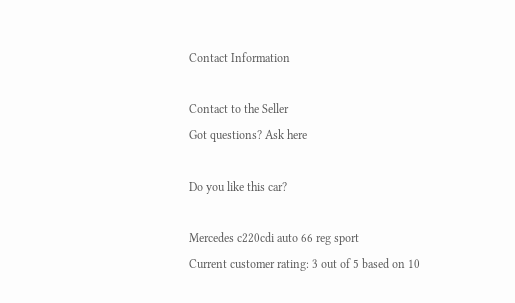Contact Information

Contact to the Seller
Got questions? Ask here

Do you like this car?

Mercedes c220cdi auto 66 reg sport
Current customer rating: 3 out of 5 based on 10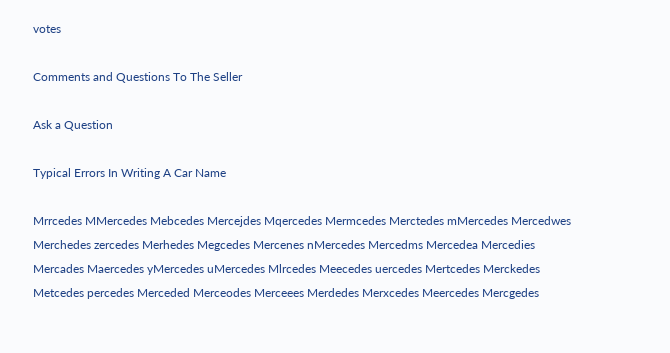votes

Comments and Questions To The Seller

Ask a Question

Typical Errors In Writing A Car Name

Mrrcedes MMercedes Mebcedes Mercejdes Mqercedes Mermcedes Merctedes mMercedes Mercedwes Merchedes zercedes Merhedes Megcedes Mercenes nMercedes Mercedms Mercedea Mercedies Mercades Maercedes yMercedes uMercedes Mlrcedes Meecedes uercedes Mertcedes Merckedes Metcedes percedes Merceded Merceodes Merceees Merdedes Merxcedes Meercedes Mercgedes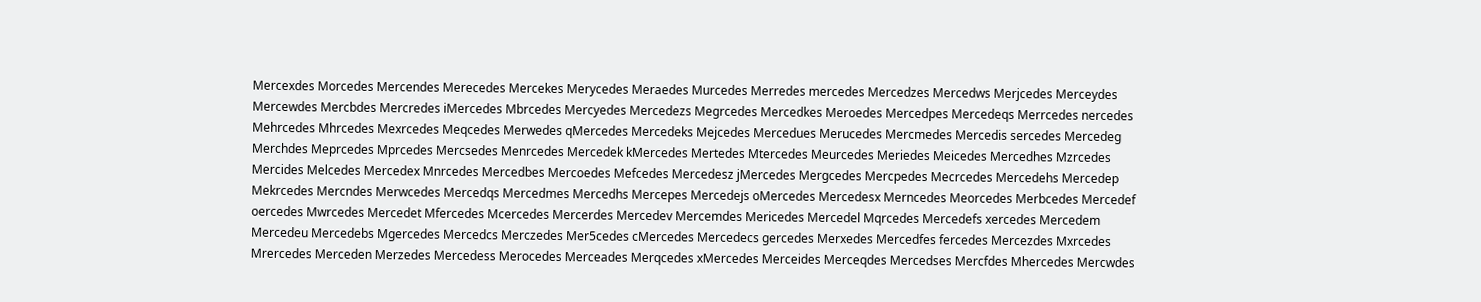Mercexdes Morcedes Mercendes Merecedes Mercekes Merycedes Meraedes Murcedes Merredes mercedes Mercedzes Mercedws Merjcedes Merceydes Mercewdes Mercbdes Mercredes iMercedes Mbrcedes Mercyedes Mercedezs Megrcedes Mercedkes Meroedes Mercedpes Mercedeqs Merrcedes nercedes Mehrcedes Mhrcedes Mexrcedes Meqcedes Merwedes qMercedes Mercedeks Mejcedes Mercedues Merucedes Mercmedes Mercedis sercedes Mercedeg Merchdes Meprcedes Mprcedes Mercsedes Menrcedes Mercedek kMercedes Mertedes Mtercedes Meurcedes Meriedes Meicedes Mercedhes Mzrcedes Mercides Melcedes Mercedex Mnrcedes Mercedbes Mercoedes Mefcedes Mercedesz jMercedes Mergcedes Mercpedes Mecrcedes Mercedehs Mercedep Mekrcedes Mercndes Merwcedes Mercedqs Mercedmes Mercedhs Mercepes Mercedejs oMercedes Mercedesx Merncedes Meorcedes Merbcedes Mercedef oercedes Mwrcedes Mercedet Mfercedes Mcercedes Mercerdes Mercedev Mercemdes Mericedes Mercedel Mqrcedes Mercedefs xercedes Mercedem Mercedeu Mercedebs Mgercedes Mercedcs Merczedes Mer5cedes cMercedes Mercedecs gercedes Merxedes Mercedfes fercedes Mercezdes Mxrcedes Mrercedes Merceden Merzedes Mercedess Merocedes Merceades Merqcedes xMercedes Merceides Merceqdes Mercedses Mercfdes Mhercedes Mercwdes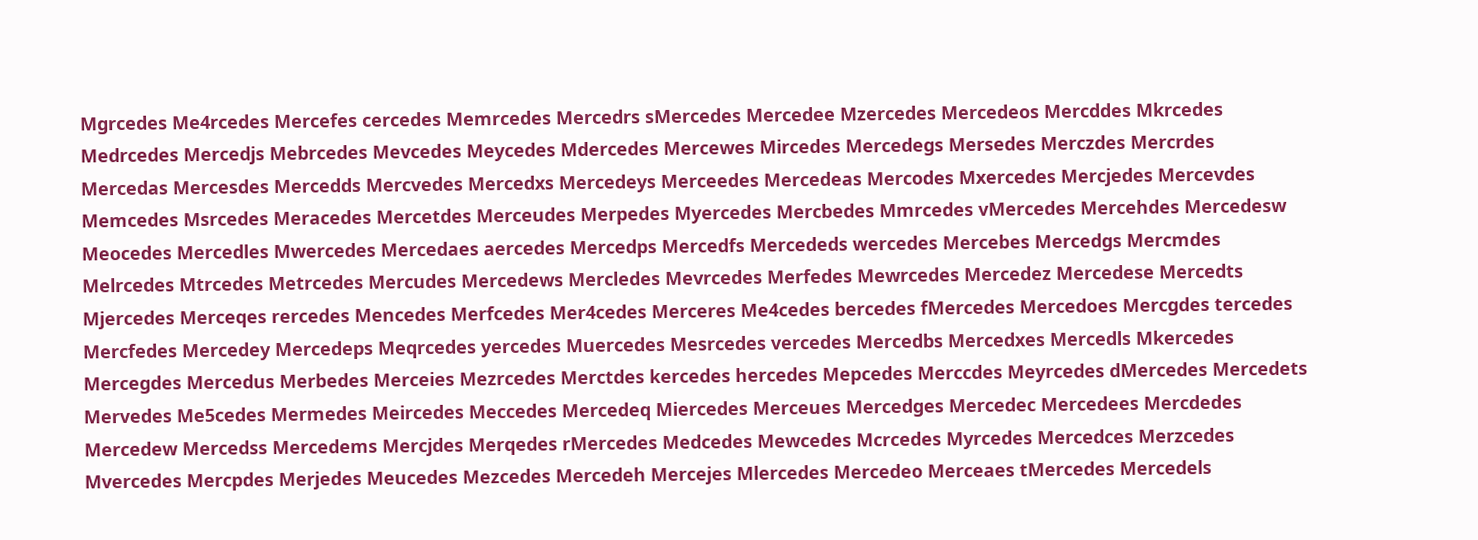Mgrcedes Me4rcedes Mercefes cercedes Memrcedes Mercedrs sMercedes Mercedee Mzercedes Mercedeos Mercddes Mkrcedes Medrcedes Mercedjs Mebrcedes Mevcedes Meycedes Mdercedes Mercewes Mircedes Mercedegs Mersedes Merczdes Mercrdes Mercedas Mercesdes Mercedds Mercvedes Mercedxs Mercedeys Merceedes Mercedeas Mercodes Mxercedes Mercjedes Mercevdes Memcedes Msrcedes Meracedes Mercetdes Merceudes Merpedes Myercedes Mercbedes Mmrcedes vMercedes Mercehdes Mercedesw Meocedes Mercedles Mwercedes Mercedaes aercedes Mercedps Mercedfs Mercededs wercedes Mercebes Mercedgs Mercmdes Melrcedes Mtrcedes Metrcedes Mercudes Mercedews Mercledes Mevrcedes Merfedes Mewrcedes Mercedez Mercedese Mercedts Mjercedes Merceqes rercedes Mencedes Merfcedes Mer4cedes Merceres Me4cedes bercedes fMercedes Mercedoes Mercgdes tercedes Mercfedes Mercedey Mercedeps Meqrcedes yercedes Muercedes Mesrcedes vercedes Mercedbs Mercedxes Mercedls Mkercedes Mercegdes Mercedus Merbedes Merceies Mezrcedes Merctdes kercedes hercedes Mepcedes Merccdes Meyrcedes dMercedes Mercedets Mervedes Me5cedes Mermedes Meircedes Meccedes Mercedeq Miercedes Merceues Mercedges Mercedec Mercedees Mercdedes Mercedew Mercedss Mercedems Mercjdes Merqedes rMercedes Medcedes Mewcedes Mcrcedes Myrcedes Mercedces Merzcedes Mvercedes Mercpdes Merjedes Meucedes Mezcedes Mercedeh Mercejes Mlercedes Mercedeo Merceaes tMercedes Mercedels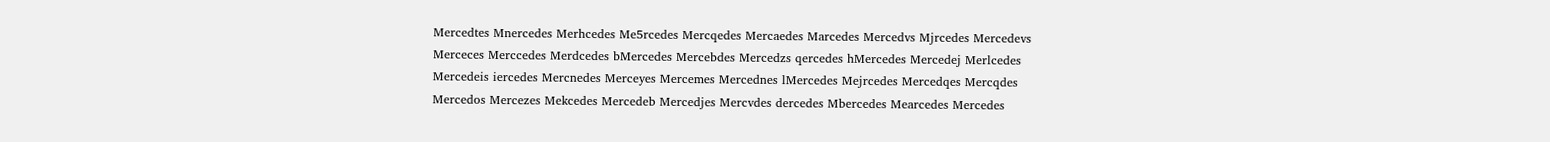Mercedtes Mnercedes Merhcedes Me5rcedes Mercqedes Mercaedes Marcedes Mercedvs Mjrcedes Mercedevs Merceces Merccedes Merdcedes bMercedes Mercebdes Mercedzs qercedes hMercedes Mercedej Merlcedes Mercedeis iercedes Mercnedes Merceyes Mercemes Mercednes lMercedes Mejrcedes Mercedqes Mercqdes Mercedos Mercezes Mekcedes Mercedeb Mercedjes Mercvdes dercedes Mbercedes Mearcedes Mercedes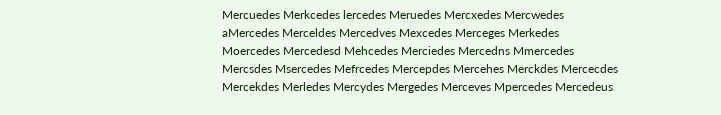Mercuedes Merkcedes lercedes Meruedes Mercxedes Mercwedes aMercedes Merceldes Mercedves Mexcedes Merceges Merkedes Moercedes Mercedesd Mehcedes Merciedes Mercedns Mmercedes Mercsdes Msercedes Mefrcedes Mercepdes Mercehes Merckdes Mercecdes Mercekdes Merledes Mercydes Mergedes Merceves Mpercedes Mercedeus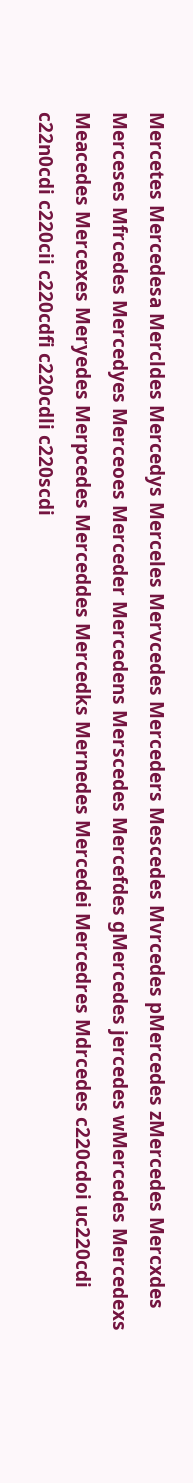Mercetes Mercedesa Mercldes Mercedys Merceles Mervcedes Merceders Mescedes Mvrcedes pMercedes zMercedes Mercxdes Merceses Mfrcedes Mercedyes Merceoes Merceder Mercedens Merscedes Mercefdes gMercedes jercedes wMercedes Mercedexs Meacedes Mercexes Meryedes Merpcedes Merceddes Mercedks Mernedes Mercedei Mercedres Mdrcedes c220cdoi uc220cdi c22n0cdi c220cii c220cdfi c220cdli c220scdi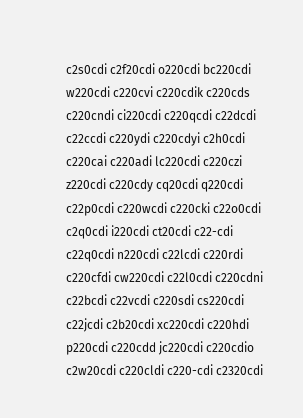c2s0cdi c2f20cdi o220cdi bc220cdi w220cdi c220cvi c220cdik c220cds c220cndi ci220cdi c220qcdi c22dcdi c22ccdi c220ydi c220cdyi c2h0cdi c220cai c220adi lc220cdi c220czi z220cdi c220cdy cq20cdi q220cdi c22p0cdi c220wcdi c220cki c22o0cdi c2q0cdi i220cdi ct20cdi c22-cdi c22q0cdi n220cdi c22lcdi c220rdi c220cfdi cw220cdi c22l0cdi c220cdni c22bcdi c22vcdi c220sdi cs220cdi c22jcdi c2b20cdi xc220cdi c220hdi p220cdi c220cdd jc220cdi c220cdio c2w20cdi c220cldi c220-cdi c2320cdi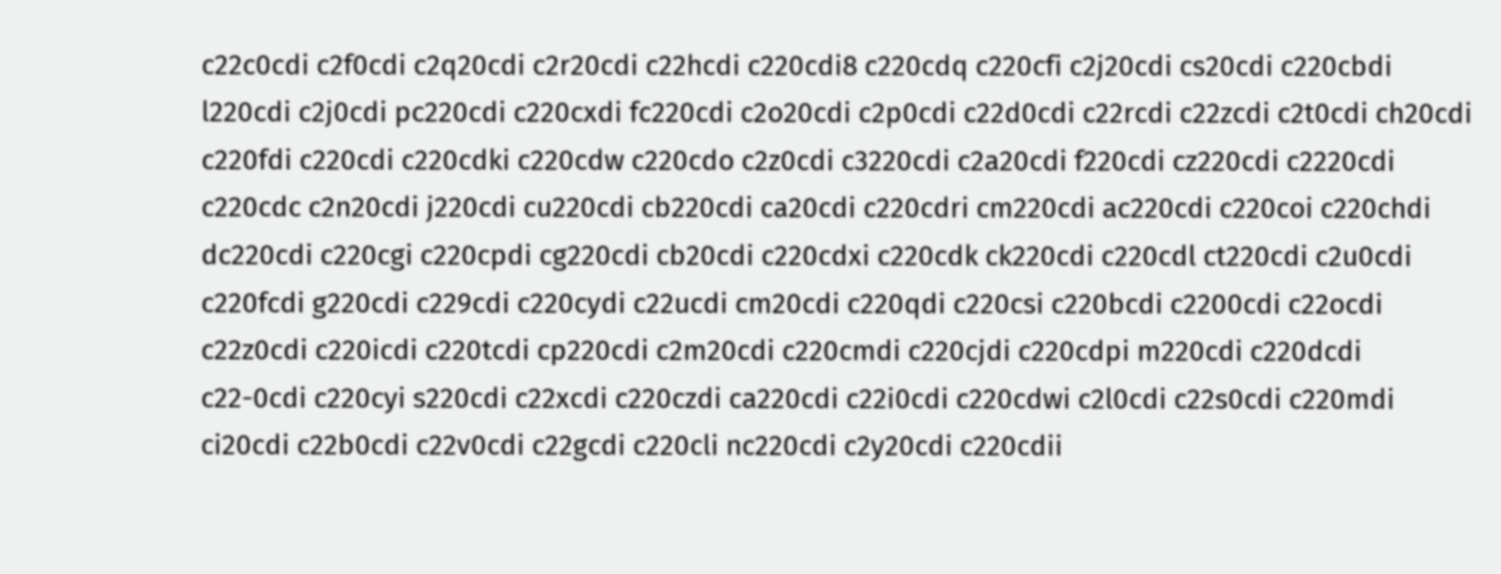c22c0cdi c2f0cdi c2q20cdi c2r20cdi c22hcdi c220cdi8 c220cdq c220cfi c2j20cdi cs20cdi c220cbdi l220cdi c2j0cdi pc220cdi c220cxdi fc220cdi c2o20cdi c2p0cdi c22d0cdi c22rcdi c22zcdi c2t0cdi ch20cdi c220fdi c220cdi c220cdki c220cdw c220cdo c2z0cdi c3220cdi c2a20cdi f220cdi cz220cdi c2220cdi c220cdc c2n20cdi j220cdi cu220cdi cb220cdi ca20cdi c220cdri cm220cdi ac220cdi c220coi c220chdi dc220cdi c220cgi c220cpdi cg220cdi cb20cdi c220cdxi c220cdk ck220cdi c220cdl ct220cdi c2u0cdi c220fcdi g220cdi c229cdi c220cydi c22ucdi cm20cdi c220qdi c220csi c220bcdi c2200cdi c22ocdi c22z0cdi c220icdi c220tcdi cp220cdi c2m20cdi c220cmdi c220cjdi c220cdpi m220cdi c220dcdi c22-0cdi c220cyi s220cdi c22xcdi c220czdi ca220cdi c22i0cdi c220cdwi c2l0cdi c22s0cdi c220mdi ci20cdi c22b0cdi c22v0cdi c22gcdi c220cli nc220cdi c2y20cdi c220cdii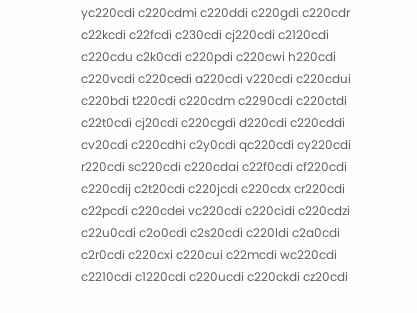yc220cdi c220cdmi c220ddi c220gdi c220cdr c22kcdi c22fcdi c230cdi cj220cdi c2120cdi c220cdu c2k0cdi c220pdi c220cwi h220cdi c220vcdi c220cedi a220cdi v220cdi c220cdui c220bdi t220cdi c220cdm c2290cdi c220ctdi c22t0cdi cj20cdi c220cgdi d220cdi c220cddi cv20cdi c220cdhi c2y0cdi qc220cdi cy220cdi r220cdi sc220cdi c220cdai c22f0cdi cf220cdi c220cdij c2t20cdi c220jcdi c220cdx cr220cdi c22pcdi c220cdei vc220cdi c220cidi c220cdzi c22u0cdi c2o0cdi c2s20cdi c220ldi c2a0cdi c2r0cdi c220cxi c220cui c22mcdi wc220cdi c2210cdi c1220cdi c220ucdi c220ckdi cz20cdi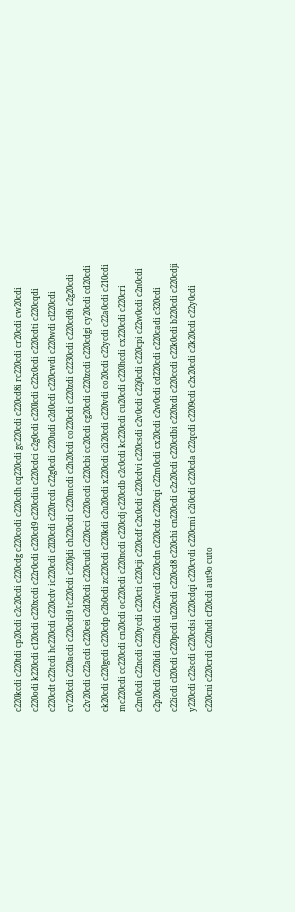c220kcdi c220tdi cp20cdi c2c20cdi c220cdg c220codi c220cdh cq220cdi gc220cdi c220cd8i rc220cdi cr20cdi cw20cdi c220odi k220cdi c120cdi c220xcdi c22r0cdi c220cd9 c220cdiu c220cdci c2g0cdi c220lcdi c22x0cdi c220cdti c220cqdi c220cdt c22tcdi hc220cdi c220cdv ic220cdi c2l20cdi c220rcdi c22g0cdi c220udi c2d0cdi c220cwdi c220wdi cl220cdi cv220cdi c220acdi c220cdi9 tc220cdi c220jdi ch220cdi c220mcdi c2h20cdi co220cdi c220zdi c2230cdi c220cd9i c2g20cdi c2v20cdi c22acdi c220cei c2d20cdi c220cudi c220cci c220ocdi c220cbi cc20cdi cg20cdi c220zcdi c220cdgi cy20cdi cd20cdi ck20cdi c220gcdi c220cdp c2b0cdi zc220cdi c220kdi c2u20cdi x220cdi c2i20cdi c220vdi co20cdi c22ycdi c22a0cdi c210cdi mc220cdi cc220cdi cn20cdi oc220cdi c220ncdi c220cdj c220cdb c2c0cdi kc220cdi cu20cdi c220hcdi cx220cdi c220cri c2m0cdi c22ncdi c220ycdi c220cti c220cji c220cdf c2x0cdi c220cdvi c220csdi c2v0cdi c22j0cdi c220cpi c22w0cdi c2n0cdi c2p20cdi c220idi c22h0cdi c22wcdi c220cdn c220cdz c220cqi c22m0cdi cx20cdi c2w0cdi cd220cdi c220cadi c320cdi c22icdi cl20cdi c220pcdi u220cdi c220cd8 c220chi cn220cdi c2z20cdi c220cdbi c220xdi c220ccdi c22k0cdi b220cdi c220cdji y220cdi c22scdi c220cdsi c220cdqi c220cvdi c220cmi c2i0cdi c220cda c22qcdi c2209cdi c2x20cdi c2k20cdi c22y0cdi c220cni c220crdi c220ndi cf20cdi aut9o cuto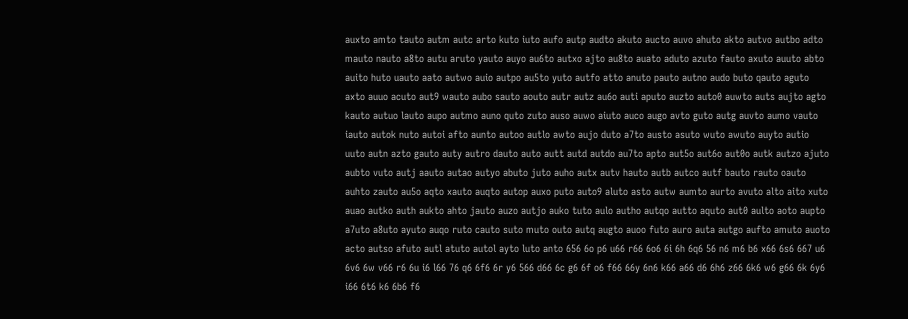auxto amto tauto autm autc arto kuto iuto aufo autp audto akuto aucto auvo ahuto akto autvo autbo adto mauto nauto a8to autu aruto yauto auyo au6to autxo ajto au8to auato aduto azuto fauto axuto auuto abto auito huto uauto aato autwo auio autpo au5to yuto autfo atto anuto pauto autno audo buto qauto aguto axto auuo acuto aut9 wauto aubo sauto aouto autr autz au6o auti aputo auzto auto0 auwto auts aujto agto kauto autuo lauto aupo autmo auno quto zuto auso auwo aiuto auco augo avto guto autg auvto aumo vauto iauto autok nuto autoi afto aunto autoo autlo awto aujo duto a7to austo asuto wuto awuto auyto autio uuto autn azto gauto auty autro dauto auto autt autd autdo au7to apto aut5o aut6o aut0o autk autzo ajuto aubto vuto autj aauto autao autyo abuto juto auho autx autv hauto autb autco autf bauto rauto oauto auhto zauto au5o aqto xauto auqto autop auxo puto auto9 aluto asto autw aumto aurto avuto alto aito xuto auao autko auth aukto ahto jauto auzo autjo auko tuto aulo autho autqo autto aquto aut0 aulto aoto aupto a7uto a8uto ayuto auqo ruto cauto suto muto outo autq augto auoo futo auro auta autgo aufto amuto auoto acto autso afuto autl atuto autol ayto luto anto 656 6o p6 u66 r66 6o6 6i 6h 6q6 56 n6 m6 b6 x66 6s6 667 u6 6v6 6w v66 r6 6u i6 l66 76 q6 6f6 6r y6 566 d66 6c g6 6f o6 f66 66y 6n6 k66 a66 d6 6h6 z66 6k6 w6 g66 6k 6y6 i66 6t6 k6 6b6 f6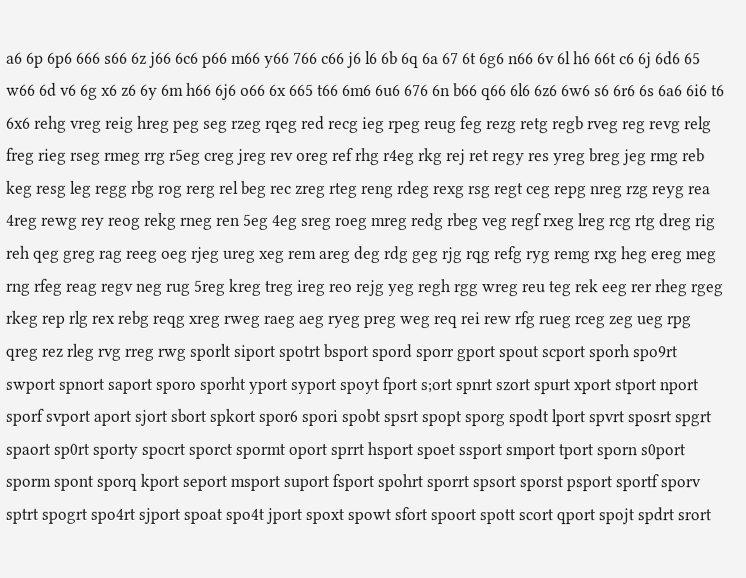a6 6p 6p6 666 s66 6z j66 6c6 p66 m66 y66 766 c66 j6 l6 6b 6q 6a 67 6t 6g6 n66 6v 6l h6 66t c6 6j 6d6 65 w66 6d v6 6g x6 z6 6y 6m h66 6j6 o66 6x 665 t66 6m6 6u6 676 6n b66 q66 6l6 6z6 6w6 s6 6r6 6s 6a6 6i6 t6 6x6 rehg vreg reig hreg peg seg rzeg rqeg red recg ieg rpeg reug feg rezg retg regb rveg reg revg relg freg rieg rseg rmeg rrg r5eg creg jreg rev oreg ref rhg r4eg rkg rej ret regy res yreg breg jeg rmg reb keg resg leg regg rbg rog rerg rel beg rec zreg rteg reng rdeg rexg rsg regt ceg repg nreg rzg reyg rea 4reg rewg rey reog rekg rneg ren 5eg 4eg sreg roeg mreg redg rbeg veg regf rxeg lreg rcg rtg dreg rig reh qeg greg rag reeg oeg rjeg ureg xeg rem areg deg rdg geg rjg rqg refg ryg remg rxg heg ereg meg rng rfeg reag regv neg rug 5reg kreg treg ireg reo rejg yeg regh rgg wreg reu teg rek eeg rer rheg rgeg rkeg rep rlg rex rebg reqg xreg rweg raeg aeg ryeg preg weg req rei rew rfg rueg rceg zeg ueg rpg qreg rez rleg rvg rreg rwg sporlt siport spotrt bsport spord sporr gport spout scport sporh spo9rt swport spnort saport sporo sporht yport syport spoyt fport s;ort spnrt szort spurt xport stport nport sporf svport aport sjort sbort spkort spor6 spori spobt spsrt spopt sporg spodt lport spvrt sposrt spgrt spaort sp0rt sporty spocrt sporct spormt oport sprrt hsport spoet ssport smport tport sporn s0port sporm spont sporq kport seport msport suport fsport spohrt sporrt spsort sporst psport sportf sporv sptrt spogrt spo4rt sjport spoat spo4t jport spoxt spowt sfort spoort spott scort qport spojt spdrt srort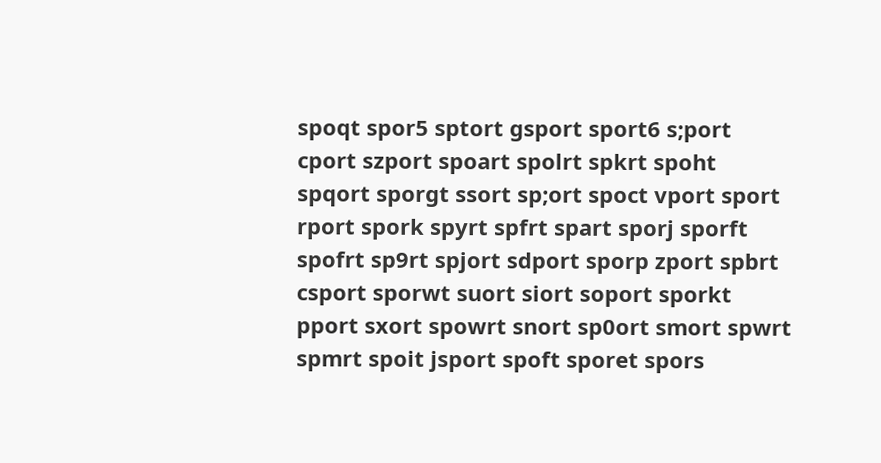spoqt spor5 sptort gsport sport6 s;port cport szport spoart spolrt spkrt spoht spqort sporgt ssort sp;ort spoct vport sport rport spork spyrt spfrt spart sporj sporft spofrt sp9rt spjort sdport sporp zport spbrt csport sporwt suort siort soport sporkt pport sxort spowrt snort sp0ort smort spwrt spmrt spoit jsport spoft sporet spors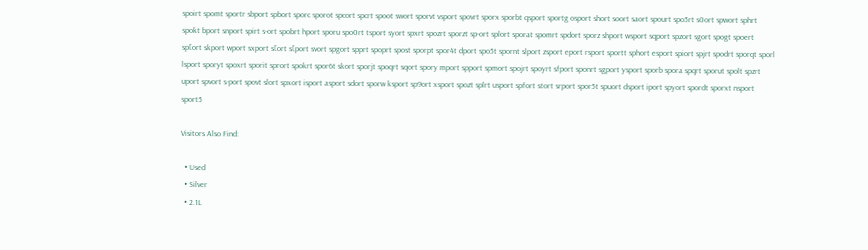spoirt spomt sportr sbport spbort sporc sporot spcort spcrt spoot swort sporvt vsport spovrt sporx sporbt qsport sportg osport short soort saort spourt spo5rt s0ort spwort sphrt spokt bport snport spirt s-ort spobrt hport sporu spo0rt tsport syort spxrt spozrt sporzt sp-ort splort sporat spomrt spdort sporz shport wsport sqport spzort sgort spogt spoert sp[ort skport wport sxport s[ort s[port svort spgort spprt spoprt spost sporpt spor4t dport spo5t spornt slport zsport eport rsport sportt sphort esport spiort spjrt spodrt sporqt sporl lsport sporyt spoxrt sporit sprort spokrt spor6t skort sporjt spoqrt sqort spory mport spport spmort spojrt spoyrt sfport sponrt sgport ysport sporb spora spqrt sporut spolt spzrt uport spvort s-port spovt slort spxort isport asport sdort sporw ksport sp9ort xsport spozt splrt usport spfort stort srport spor5t spuort dsport iport spyort spordt sporxt nsport sport5

Visitors Also Find:

  • Used
  • Silver
  • 2.1L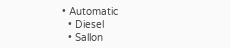• Automatic
  • Diesel
  • Sallon